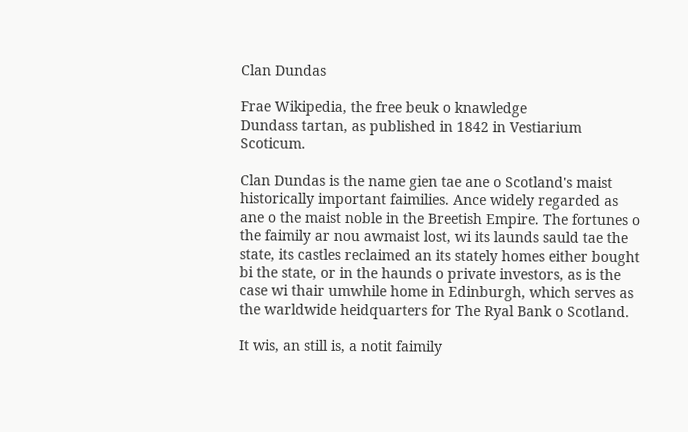Clan Dundas

Frae Wikipedia, the free beuk o knawledge
Dundass tartan, as published in 1842 in Vestiarium Scoticum.

Clan Dundas is the name gien tae ane o Scotland's maist historically important faimilies. Ance widely regarded as ane o the maist noble in the Breetish Empire. The fortunes o the faimily ar nou awmaist lost, wi its launds sauld tae the state, its castles reclaimed an its stately homes either bought bi the state, or in the haunds o private investors, as is the case wi thair umwhile home in Edinburgh, which serves as the warldwide heidquarters for The Ryal Bank o Scotland.

It wis, an still is, a notit faimily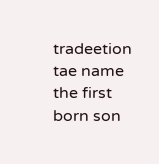tradeetion tae name the first born son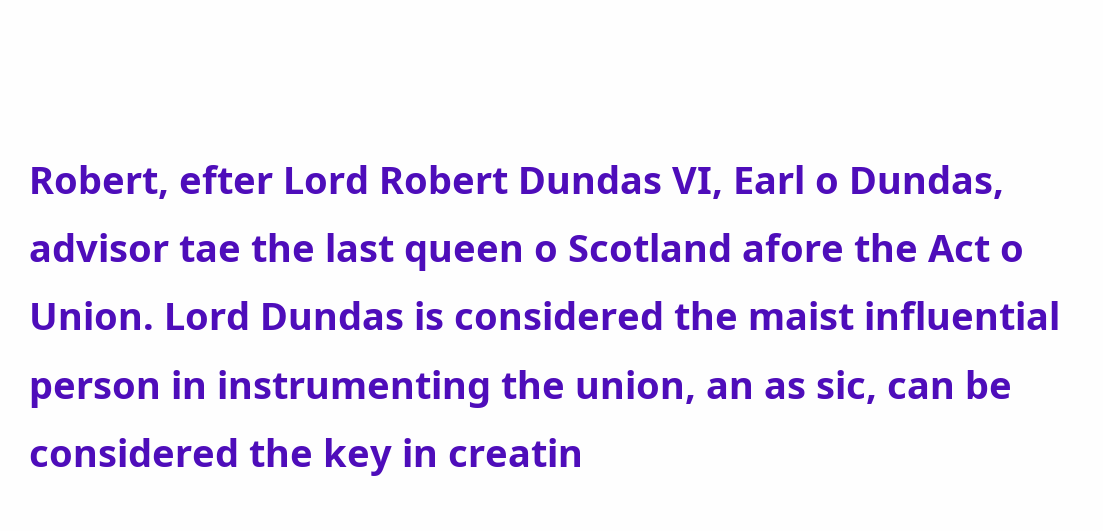Robert, efter Lord Robert Dundas VI, Earl o Dundas, advisor tae the last queen o Scotland afore the Act o Union. Lord Dundas is considered the maist influential person in instrumenting the union, an as sic, can be considered the key in creatin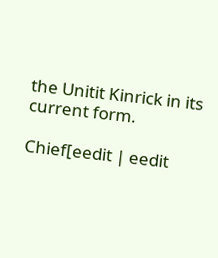the Unitit Kinrick in its current form.

Chief[eedit | eedit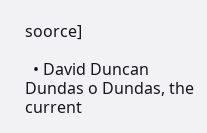soorce]

  • David Duncan Dundas o Dundas, the current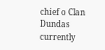chief o Clan Dundas currently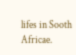lifes in Sooth Africae.